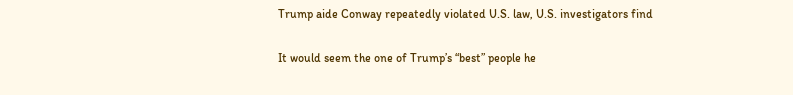Trump aide Conway repeatedly violated U.S. law, U.S. investigators find

It would seem the one of Trump’s “best” people he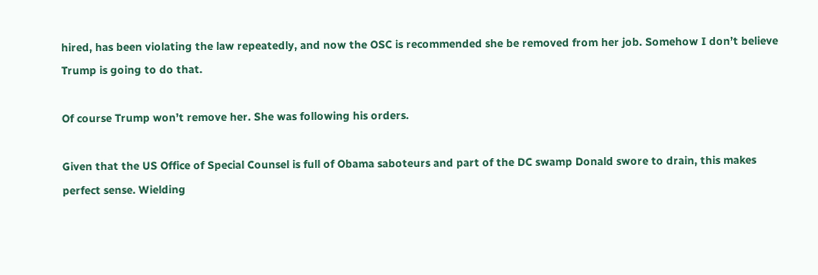hired, has been violating the law repeatedly, and now the OSC is recommended she be removed from her job. Somehow I don’t believe Trump is going to do that.

Of course Trump won’t remove her. She was following his orders.

Given that the US Office of Special Counsel is full of Obama saboteurs and part of the DC swamp Donald swore to drain, this makes perfect sense. Wielding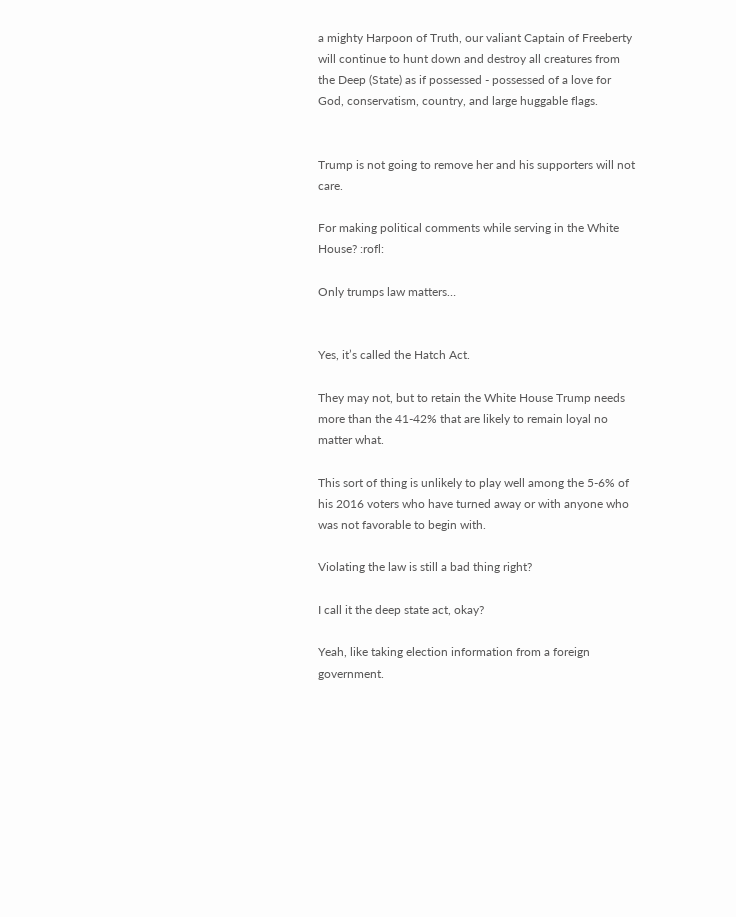a mighty Harpoon of Truth, our valiant Captain of Freeberty will continue to hunt down and destroy all creatures from the Deep (State) as if possessed - possessed of a love for God, conservatism, country, and large huggable flags.


Trump is not going to remove her and his supporters will not care.

For making political comments while serving in the White House? :rofl:

Only trumps law matters…


Yes, it’s called the Hatch Act.

They may not, but to retain the White House Trump needs more than the 41-42% that are likely to remain loyal no matter what.

This sort of thing is unlikely to play well among the 5-6% of his 2016 voters who have turned away or with anyone who was not favorable to begin with.

Violating the law is still a bad thing right?

I call it the deep state act, okay?

Yeah, like taking election information from a foreign government.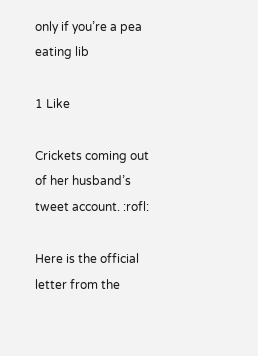only if you’re a pea eating lib

1 Like

Crickets coming out of her husband’s tweet account. :rofl:

Here is the official letter from the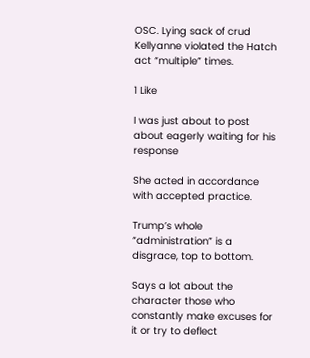OSC. Lying sack of crud Kellyanne violated the Hatch act “multiple” times.

1 Like

I was just about to post about eagerly waiting for his response

She acted in accordance with accepted practice.

Trump’s whole “administration” is a disgrace, top to bottom.

Says a lot about the character those who constantly make excuses for it or try to deflect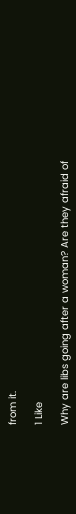from it.

1 Like

Why are libs going after a woman? Are they afraid of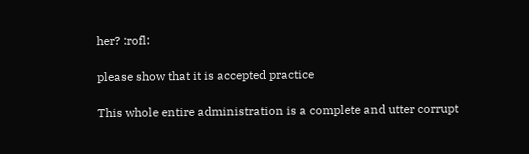her? :rofl:

please show that it is accepted practice

This whole entire administration is a complete and utter corrupt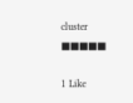cluster ■■■■■

1 Like